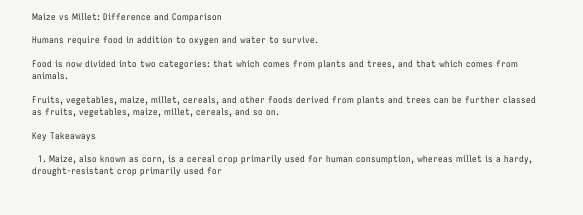Maize vs Millet: Difference and Comparison

Humans require food in addition to oxygen and water to survive.

Food is now divided into two categories: that which comes from plants and trees, and that which comes from animals.

Fruits, vegetables, maize, millet, cereals, and other foods derived from plants and trees can be further classed as fruits, vegetables, maize, millet, cereals, and so on.

Key Takeaways

  1. Maize, also known as corn, is a cereal crop primarily used for human consumption, whereas millet is a hardy, drought-resistant crop primarily used for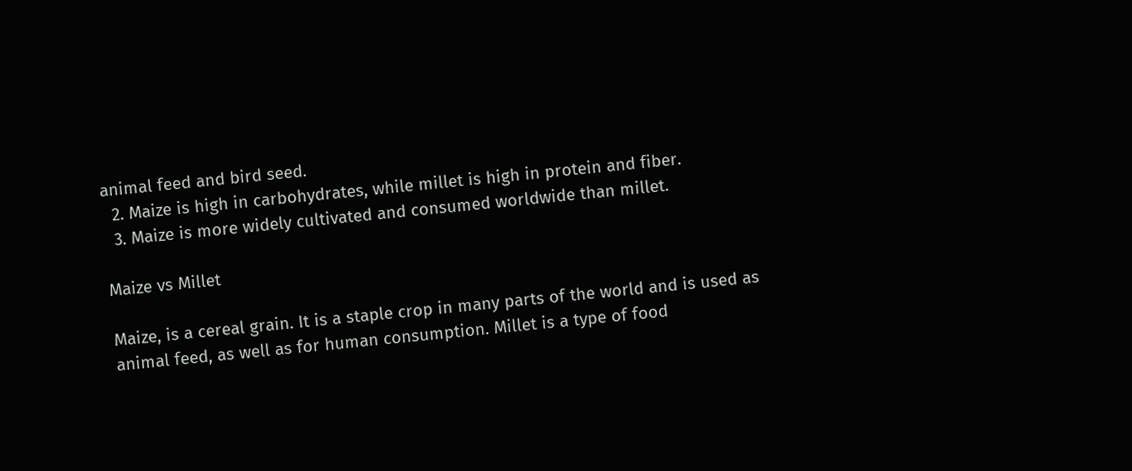animal feed and bird seed.
  2. Maize is high in carbohydrates, while millet is high in protein and fiber.
  3. Maize is more widely cultivated and consumed worldwide than millet.

Maize vs Millet

Maize, is a cereal grain. It is a staple crop in many parts of the world and is used as animal feed, as well as for human consumption. Millet is a type of food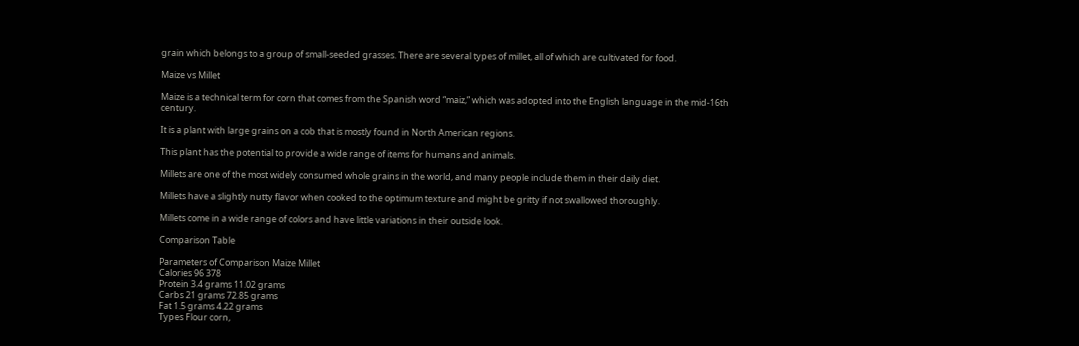grain which belongs to a group of small-seeded grasses. There are several types of millet, all of which are cultivated for food.

Maize vs Millet

Maize is a technical term for corn that comes from the Spanish word “maiz,” which was adopted into the English language in the mid-16th century.

It is a plant with large grains on a cob that is mostly found in North American regions.

This plant has the potential to provide a wide range of items for humans and animals.

Millets are one of the most widely consumed whole grains in the world, and many people include them in their daily diet.

Millets have a slightly nutty flavor when cooked to the optimum texture and might be gritty if not swallowed thoroughly.

Millets come in a wide range of colors and have little variations in their outside look.

Comparison Table

Parameters of Comparison Maize Millet
Calories 96 378
Protein 3.4 grams 11.02 grams
Carbs 21 grams 72.85 grams
Fat 1.5 grams 4.22 grams
Types Flour corn,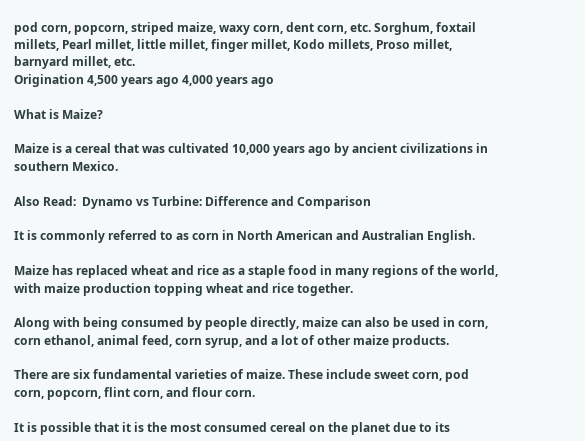pod corn, popcorn, striped maize, waxy corn, dent corn, etc. Sorghum, foxtail millets, Pearl millet, little millet, finger millet, Kodo millets, Proso millet, barnyard millet, etc.
Origination 4,500 years ago 4,000 years ago

What is Maize?

Maize is a cereal that was cultivated 10,000 years ago by ancient civilizations in southern Mexico.

Also Read:  Dynamo vs Turbine: Difference and Comparison

It is commonly referred to as corn in North American and Australian English.

Maize has replaced wheat and rice as a staple food in many regions of the world, with maize production topping wheat and rice together.

Along with being consumed by people directly, maize can also be used in corn, corn ethanol, animal feed, corn syrup, and a lot of other maize products.

There are six fundamental varieties of maize. These include sweet corn, pod corn, popcorn, flint corn, and flour corn.

It is possible that it is the most consumed cereal on the planet due to its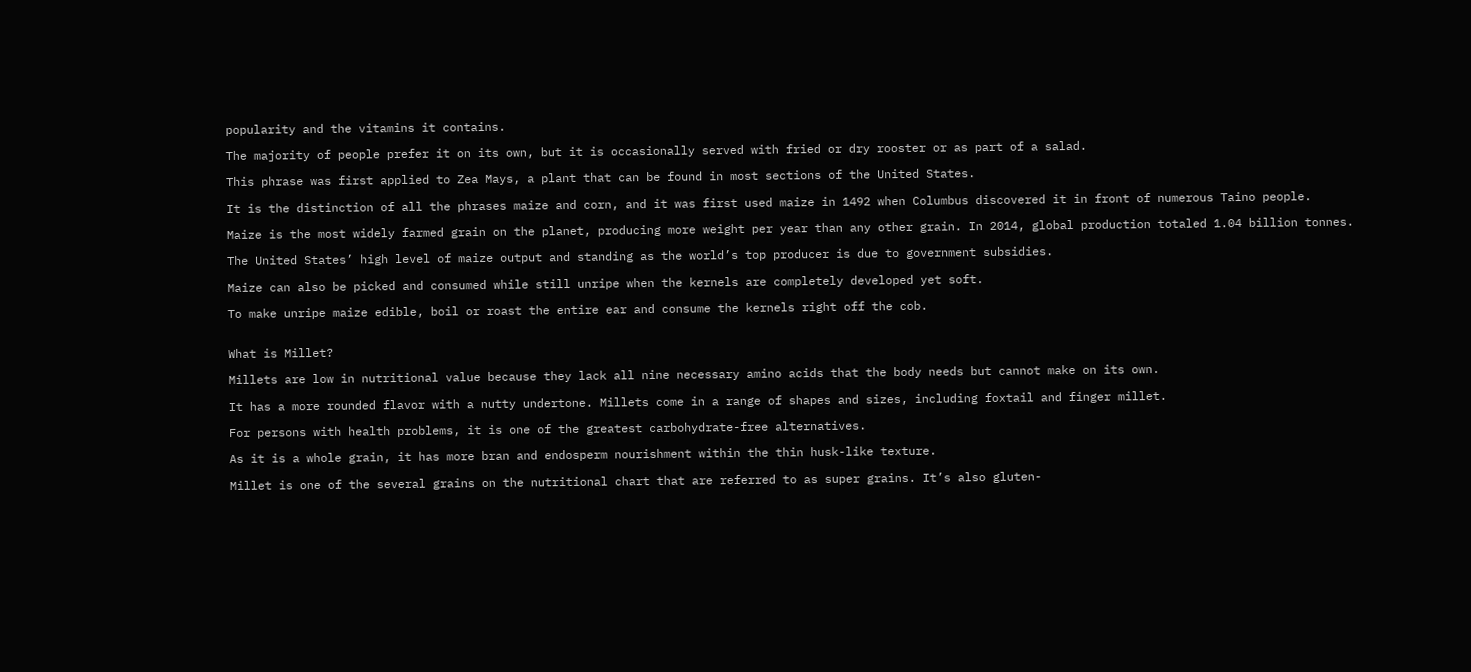popularity and the vitamins it contains.

The majority of people prefer it on its own, but it is occasionally served with fried or dry rooster or as part of a salad.

This phrase was first applied to Zea Mays, a plant that can be found in most sections of the United States.

It is the distinction of all the phrases maize and corn, and it was first used maize in 1492 when Columbus discovered it in front of numerous Taino people.

Maize is the most widely farmed grain on the planet, producing more weight per year than any other grain. In 2014, global production totaled 1.04 billion tonnes.

The United States’ high level of maize output and standing as the world’s top producer is due to government subsidies.

Maize can also be picked and consumed while still unripe when the kernels are completely developed yet soft.

To make unripe maize edible, boil or roast the entire ear and consume the kernels right off the cob.


What is Millet?

Millets are low in nutritional value because they lack all nine necessary amino acids that the body needs but cannot make on its own.

It has a more rounded flavor with a nutty undertone. Millets come in a range of shapes and sizes, including foxtail and finger millet.

For persons with health problems, it is one of the greatest carbohydrate-free alternatives.

As it is a whole grain, it has more bran and endosperm nourishment within the thin husk-like texture.

Millet is one of the several grains on the nutritional chart that are referred to as super grains. It’s also gluten-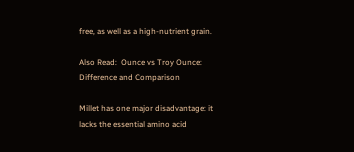free, as well as a high-nutrient grain.

Also Read:  Ounce vs Troy Ounce: Difference and Comparison

Millet has one major disadvantage: it lacks the essential amino acid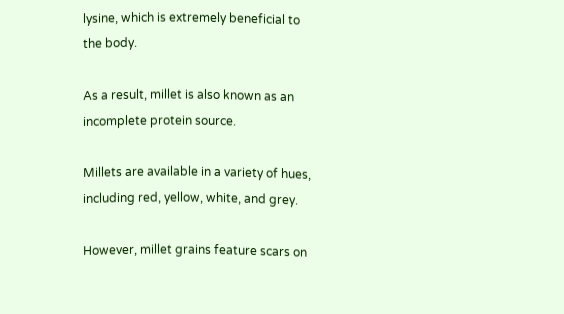lysine, which is extremely beneficial to the body.

As a result, millet is also known as an incomplete protein source.

Millets are available in a variety of hues, including red, yellow, white, and grey.

However, millet grains feature scars on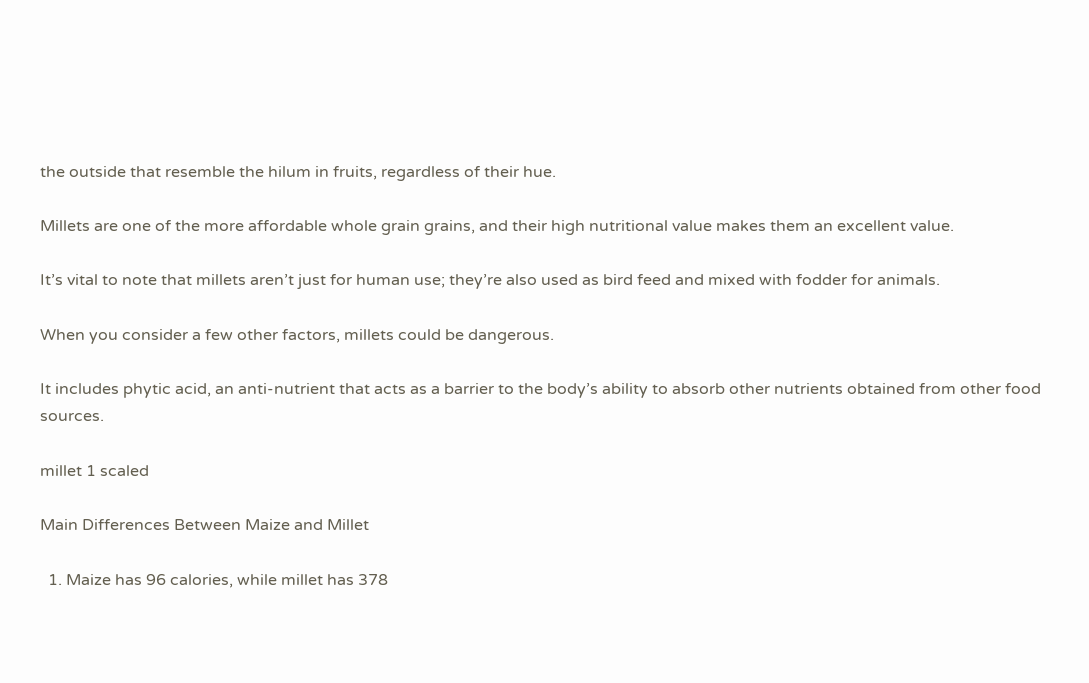the outside that resemble the hilum in fruits, regardless of their hue.

Millets are one of the more affordable whole grain grains, and their high nutritional value makes them an excellent value.

It’s vital to note that millets aren’t just for human use; they’re also used as bird feed and mixed with fodder for animals.

When you consider a few other factors, millets could be dangerous.

It includes phytic acid, an anti-nutrient that acts as a barrier to the body’s ability to absorb other nutrients obtained from other food sources.

millet 1 scaled

Main Differences Between Maize and Millet

  1. Maize has 96 calories, while millet has 378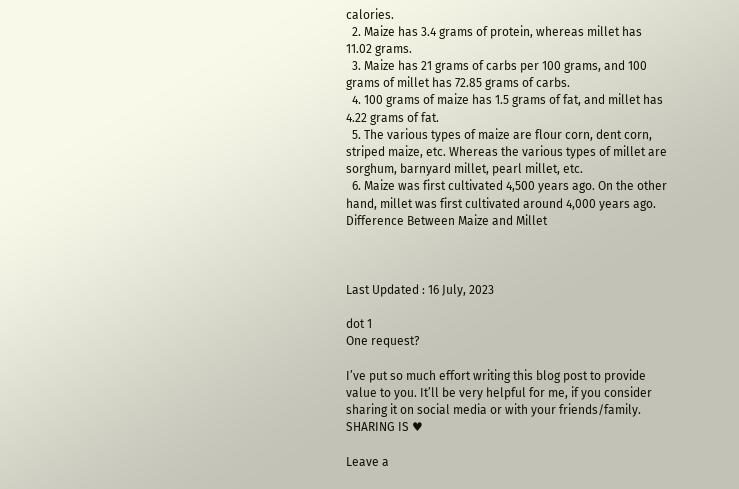calories.
  2. Maize has 3.4 grams of protein, whereas millet has 11.02 grams.
  3. Maize has 21 grams of carbs per 100 grams, and 100 grams of millet has 72.85 grams of carbs.
  4. 100 grams of maize has 1.5 grams of fat, and millet has 4.22 grams of fat.
  5. The various types of maize are flour corn, dent corn, striped maize, etc. Whereas the various types of millet are sorghum, barnyard millet, pearl millet, etc.
  6. Maize was first cultivated 4,500 years ago. On the other hand, millet was first cultivated around 4,000 years ago.
Difference Between Maize and Millet



Last Updated : 16 July, 2023

dot 1
One request?

I’ve put so much effort writing this blog post to provide value to you. It’ll be very helpful for me, if you consider sharing it on social media or with your friends/family. SHARING IS ♥

Leave a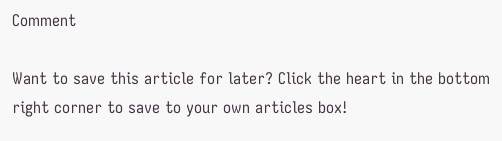Comment

Want to save this article for later? Click the heart in the bottom right corner to save to your own articles box!